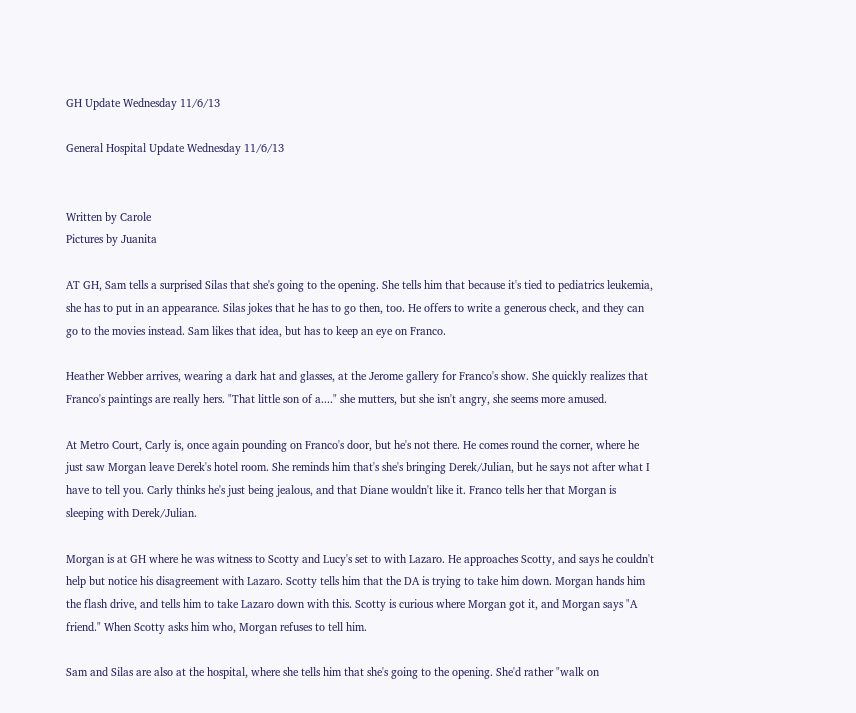GH Update Wednesday 11/6/13

General Hospital Update Wednesday 11/6/13


Written by Carole
Pictures by Juanita

AT GH, Sam tells a surprised Silas that she's going to the opening. She tells him that because it's tied to pediatrics leukemia, she has to put in an appearance. Silas jokes that he has to go then, too. He offers to write a generous check, and they can go to the movies instead. Sam likes that idea, but has to keep an eye on Franco.

Heather Webber arrives, wearing a dark hat and glasses, at the Jerome gallery for Franco's show. She quickly realizes that Franco's paintings are really hers. "That little son of a...." she mutters, but she isn't angry, she seems more amused.

At Metro Court, Carly is, once again pounding on Franco's door, but he's not there. He comes round the corner, where he just saw Morgan leave Derek's hotel room. She reminds him that's she's bringing Derek/Julian, but he says not after what I have to tell you. Carly thinks he's just being jealous, and that Diane wouldn't like it. Franco tells her that Morgan is sleeping with Derek/Julian.

Morgan is at GH where he was witness to Scotty and Lucy's set to with Lazaro. He approaches Scotty, and says he couldn't help but notice his disagreement with Lazaro. Scotty tells him that the DA is trying to take him down. Morgan hands him the flash drive, and tells him to take Lazaro down with this. Scotty is curious where Morgan got it, and Morgan says "A friend." When Scotty asks him who, Morgan refuses to tell him.

Sam and Silas are also at the hospital, where she tells him that she's going to the opening. She'd rather "walk on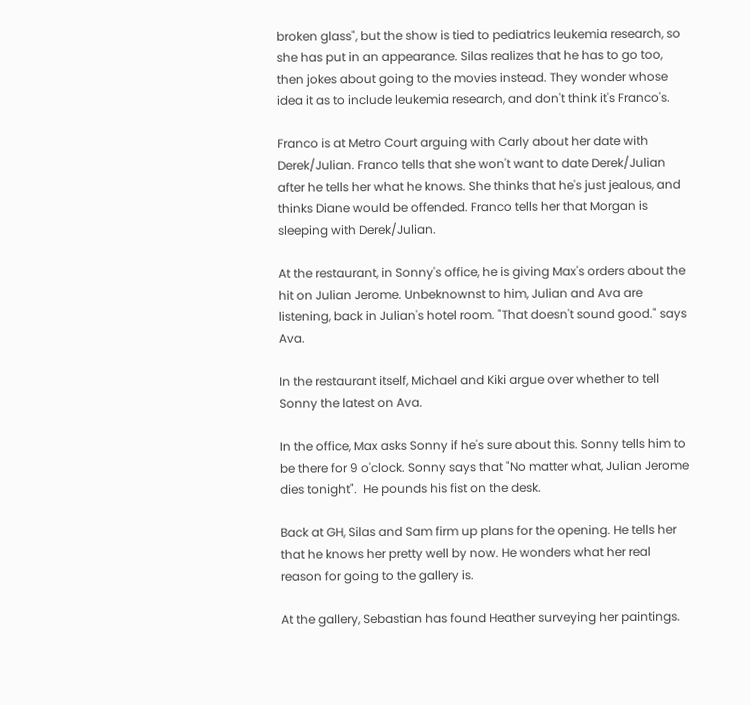broken glass", but the show is tied to pediatrics leukemia research, so she has put in an appearance. Silas realizes that he has to go too, then jokes about going to the movies instead. They wonder whose idea it as to include leukemia research, and don't think it's Franco's.

Franco is at Metro Court arguing with Carly about her date with Derek/Julian. Franco tells that she won't want to date Derek/Julian after he tells her what he knows. She thinks that he's just jealous, and thinks Diane would be offended. Franco tells her that Morgan is sleeping with Derek/Julian.

At the restaurant, in Sonny's office, he is giving Max's orders about the hit on Julian Jerome. Unbeknownst to him, Julian and Ava are listening, back in Julian's hotel room. "That doesn't sound good." says Ava.

In the restaurant itself, Michael and Kiki argue over whether to tell Sonny the latest on Ava.

In the office, Max asks Sonny if he's sure about this. Sonny tells him to be there for 9 o'clock. Sonny says that "No matter what, Julian Jerome dies tonight".  He pounds his fist on the desk.

Back at GH, Silas and Sam firm up plans for the opening. He tells her that he knows her pretty well by now. He wonders what her real reason for going to the gallery is.

At the gallery, Sebastian has found Heather surveying her paintings.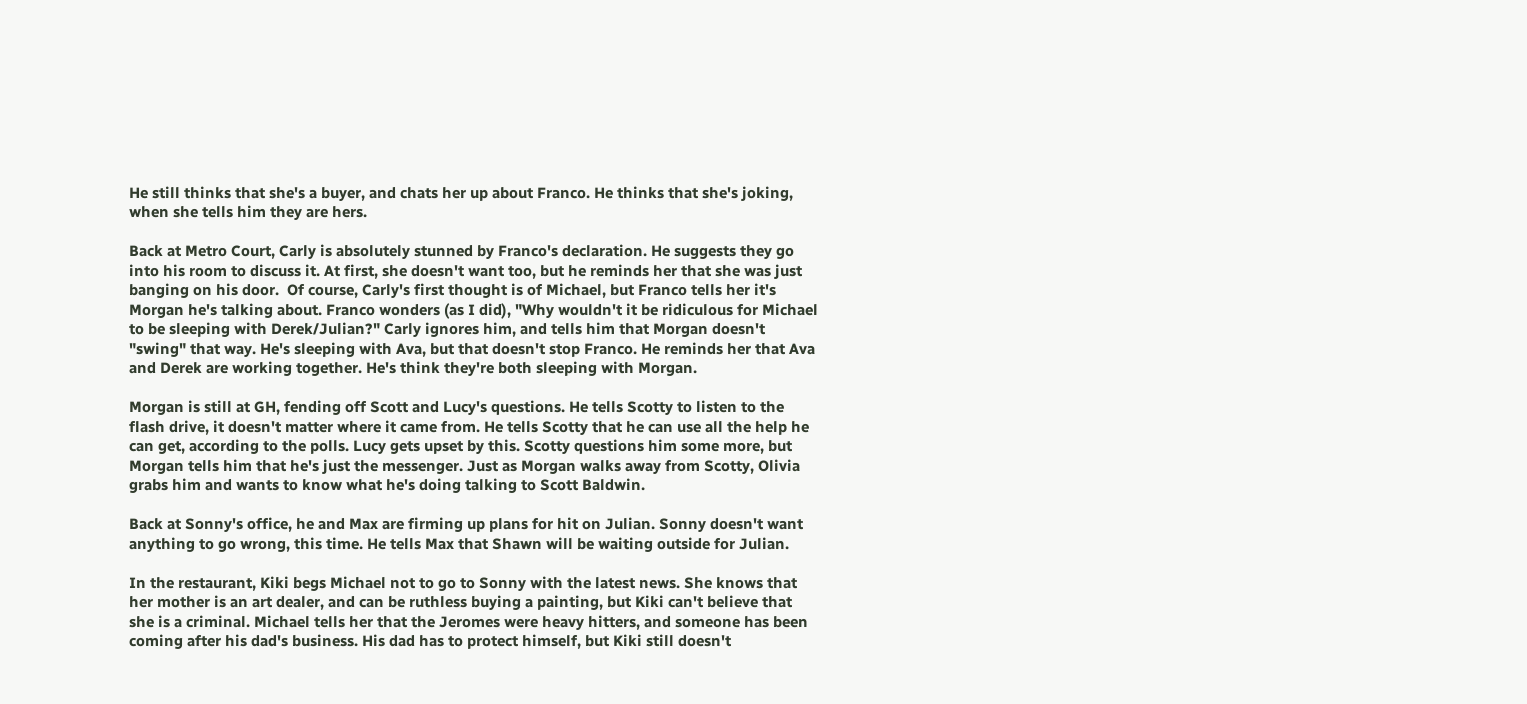He still thinks that she's a buyer, and chats her up about Franco. He thinks that she's joking, when she tells him they are hers.

Back at Metro Court, Carly is absolutely stunned by Franco's declaration. He suggests they go into his room to discuss it. At first, she doesn't want too, but he reminds her that she was just banging on his door.  Of course, Carly's first thought is of Michael, but Franco tells her it's Morgan he's talking about. Franco wonders (as I did), "Why wouldn't it be ridiculous for Michael to be sleeping with Derek/Julian?" Carly ignores him, and tells him that Morgan doesn't "swing" that way. He's sleeping with Ava, but that doesn't stop Franco. He reminds her that Ava and Derek are working together. He's think they're both sleeping with Morgan.

Morgan is still at GH, fending off Scott and Lucy's questions. He tells Scotty to listen to the flash drive, it doesn't matter where it came from. He tells Scotty that he can use all the help he can get, according to the polls. Lucy gets upset by this. Scotty questions him some more, but Morgan tells him that he's just the messenger. Just as Morgan walks away from Scotty, Olivia grabs him and wants to know what he's doing talking to Scott Baldwin.

Back at Sonny's office, he and Max are firming up plans for hit on Julian. Sonny doesn't want anything to go wrong, this time. He tells Max that Shawn will be waiting outside for Julian.

In the restaurant, Kiki begs Michael not to go to Sonny with the latest news. She knows that her mother is an art dealer, and can be ruthless buying a painting, but Kiki can't believe that she is a criminal. Michael tells her that the Jeromes were heavy hitters, and someone has been coming after his dad's business. His dad has to protect himself, but Kiki still doesn't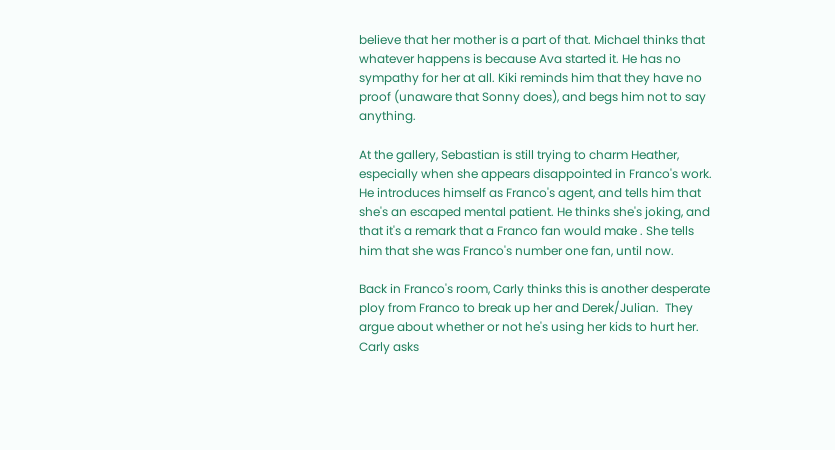believe that her mother is a part of that. Michael thinks that whatever happens is because Ava started it. He has no sympathy for her at all. Kiki reminds him that they have no proof (unaware that Sonny does), and begs him not to say anything.

At the gallery, Sebastian is still trying to charm Heather, especially when she appears disappointed in Franco's work. He introduces himself as Franco's agent, and tells him that she's an escaped mental patient. He thinks she's joking, and that it's a remark that a Franco fan would make . She tells him that she was Franco's number one fan, until now.

Back in Franco's room, Carly thinks this is another desperate ploy from Franco to break up her and Derek/Julian.  They argue about whether or not he's using her kids to hurt her. Carly asks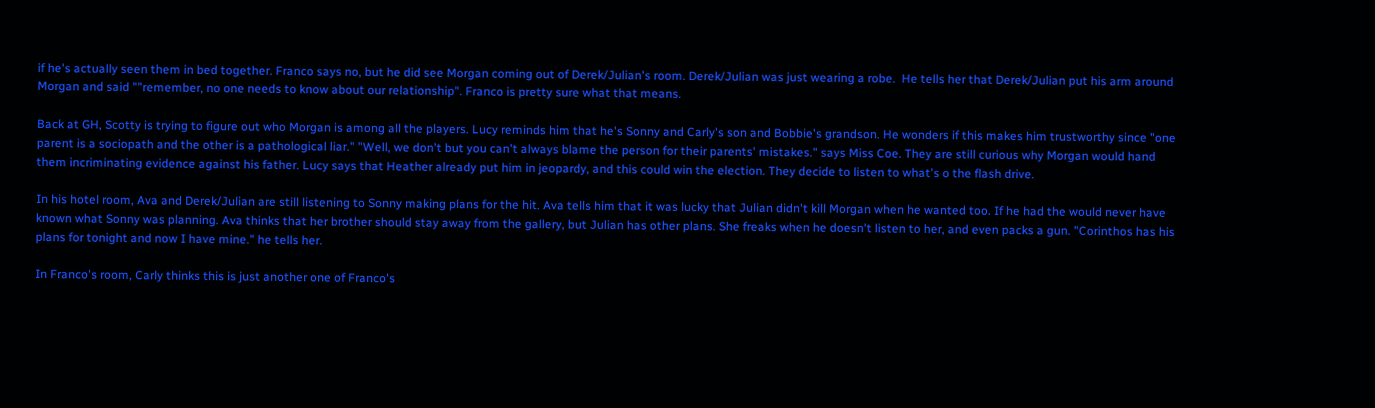if he's actually seen them in bed together. Franco says no, but he did see Morgan coming out of Derek/Julian's room. Derek/Julian was just wearing a robe.  He tells her that Derek/Julian put his arm around Morgan and said ""remember, no one needs to know about our relationship". Franco is pretty sure what that means.

Back at GH, Scotty is trying to figure out who Morgan is among all the players. Lucy reminds him that he's Sonny and Carly's son and Bobbie's grandson. He wonders if this makes him trustworthy since "one parent is a sociopath and the other is a pathological liar." "Well, we don't but you can't always blame the person for their parents' mistakes." says Miss Coe. They are still curious why Morgan would hand them incriminating evidence against his father. Lucy says that Heather already put him in jeopardy, and this could win the election. They decide to listen to what's o the flash drive.

In his hotel room, Ava and Derek/Julian are still listening to Sonny making plans for the hit. Ava tells him that it was lucky that Julian didn't kill Morgan when he wanted too. If he had the would never have known what Sonny was planning. Ava thinks that her brother should stay away from the gallery, but Julian has other plans. She freaks when he doesn't listen to her, and even packs a gun. "Corinthos has his plans for tonight and now I have mine." he tells her.

In Franco's room, Carly thinks this is just another one of Franco's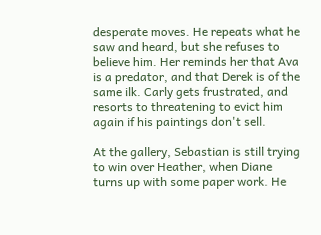desperate moves. He repeats what he saw and heard, but she refuses to believe him. Her reminds her that Ava is a predator, and that Derek is of the same ilk. Carly gets frustrated, and resorts to threatening to evict him again if his paintings don't sell.

At the gallery, Sebastian is still trying to win over Heather, when Diane turns up with some paper work. He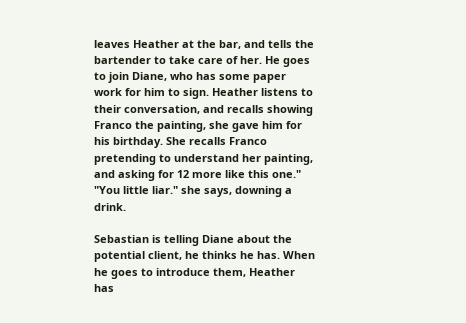leaves Heather at the bar, and tells the bartender to take care of her. He goes to join Diane, who has some paper work for him to sign. Heather listens to their conversation, and recalls showing Franco the painting, she gave him for his birthday. She recalls Franco pretending to understand her painting, and asking for 12 more like this one." "You little liar." she says, downing a drink.

Sebastian is telling Diane about the potential client, he thinks he has. When he goes to introduce them, Heather has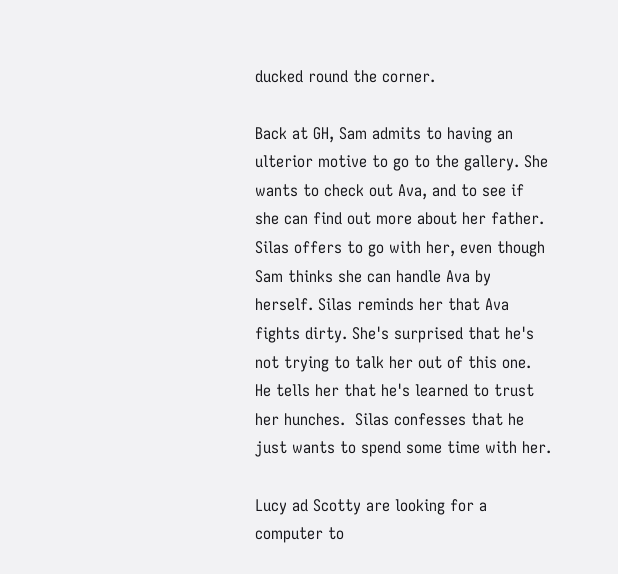ducked round the corner.

Back at GH, Sam admits to having an ulterior motive to go to the gallery. She wants to check out Ava, and to see if she can find out more about her father. Silas offers to go with her, even though Sam thinks she can handle Ava by herself. Silas reminds her that Ava fights dirty. She's surprised that he's not trying to talk her out of this one. He tells her that he's learned to trust her hunches.  Silas confesses that he just wants to spend some time with her.

Lucy ad Scotty are looking for a computer to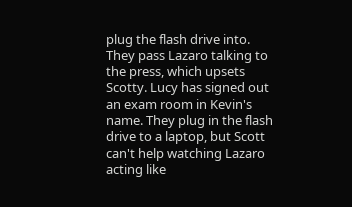plug the flash drive into. They pass Lazaro talking to the press, which upsets Scotty. Lucy has signed out an exam room in Kevin's name. They plug in the flash drive to a laptop, but Scott can't help watching Lazaro acting like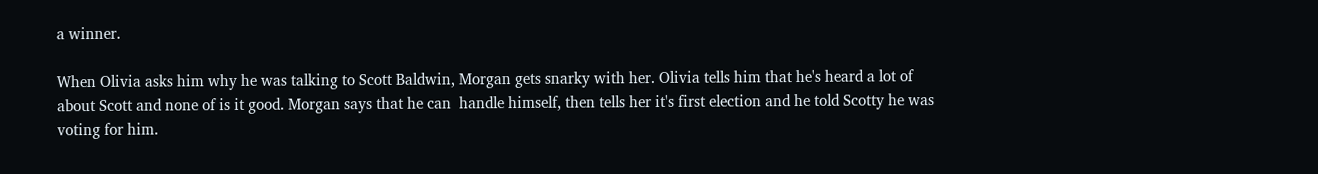a winner.

When Olivia asks him why he was talking to Scott Baldwin, Morgan gets snarky with her. Olivia tells him that he's heard a lot of about Scott and none of is it good. Morgan says that he can  handle himself, then tells her it's first election and he told Scotty he was voting for him.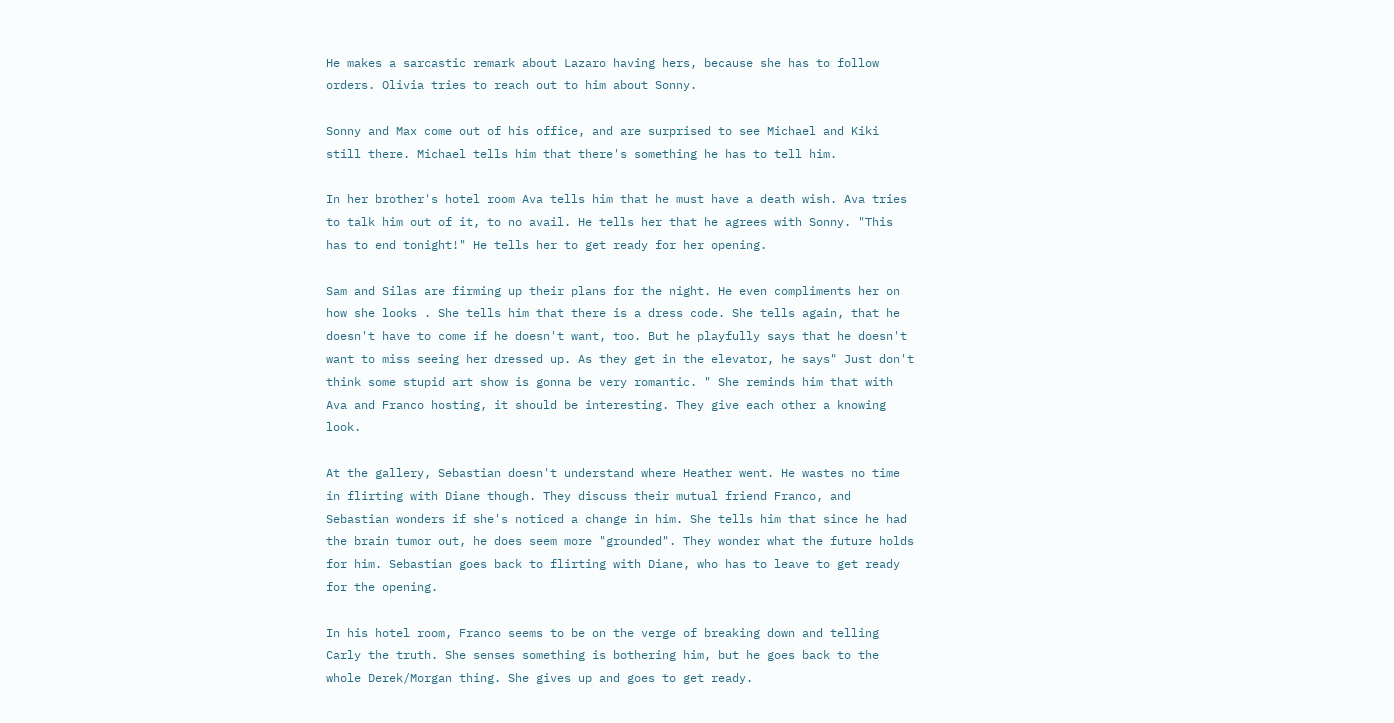He makes a sarcastic remark about Lazaro having hers, because she has to follow orders. Olivia tries to reach out to him about Sonny.

Sonny and Max come out of his office, and are surprised to see Michael and Kiki still there. Michael tells him that there's something he has to tell him.

In her brother's hotel room Ava tells him that he must have a death wish. Ava tries to talk him out of it, to no avail. He tells her that he agrees with Sonny. "This has to end tonight!" He tells her to get ready for her opening.

Sam and Silas are firming up their plans for the night. He even compliments her on how she looks . She tells him that there is a dress code. She tells again, that he doesn't have to come if he doesn't want, too. But he playfully says that he doesn't want to miss seeing her dressed up. As they get in the elevator, he says" Just don't think some stupid art show is gonna be very romantic. " She reminds him that with Ava and Franco hosting, it should be interesting. They give each other a knowing look.

At the gallery, Sebastian doesn't understand where Heather went. He wastes no time in flirting with Diane though. They discuss their mutual friend Franco, and Sebastian wonders if she's noticed a change in him. She tells him that since he had the brain tumor out, he does seem more "grounded". They wonder what the future holds for him. Sebastian goes back to flirting with Diane, who has to leave to get ready for the opening.

In his hotel room, Franco seems to be on the verge of breaking down and telling Carly the truth. She senses something is bothering him, but he goes back to the whole Derek/Morgan thing. She gives up and goes to get ready.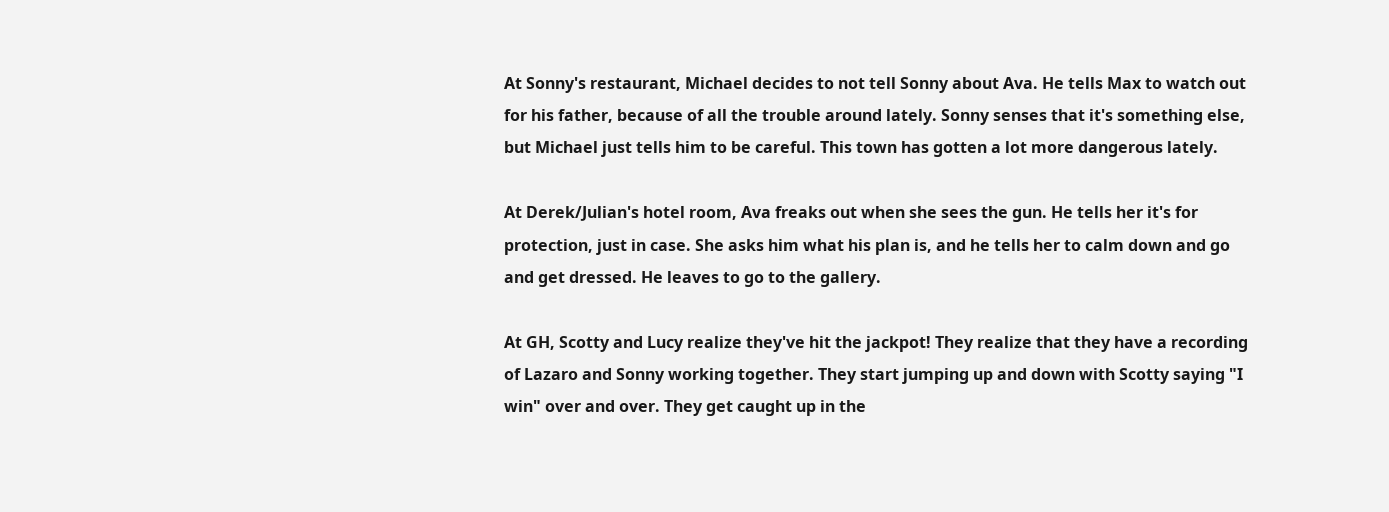At Sonny's restaurant, Michael decides to not tell Sonny about Ava. He tells Max to watch out for his father, because of all the trouble around lately. Sonny senses that it's something else, but Michael just tells him to be careful. This town has gotten a lot more dangerous lately.

At Derek/Julian's hotel room, Ava freaks out when she sees the gun. He tells her it's for protection, just in case. She asks him what his plan is, and he tells her to calm down and go and get dressed. He leaves to go to the gallery.

At GH, Scotty and Lucy realize they've hit the jackpot! They realize that they have a recording of Lazaro and Sonny working together. They start jumping up and down with Scotty saying "I win" over and over. They get caught up in the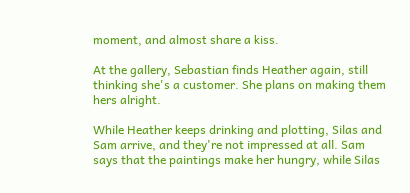moment, and almost share a kiss.

At the gallery, Sebastian finds Heather again, still thinking she's a customer. She plans on making them hers alright.

While Heather keeps drinking and plotting, Silas and Sam arrive, and they're not impressed at all. Sam says that the paintings make her hungry, while Silas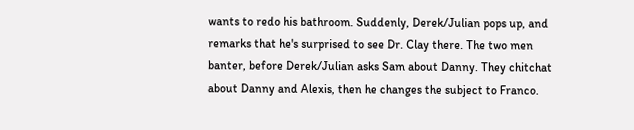wants to redo his bathroom. Suddenly, Derek/Julian pops up, and remarks that he's surprised to see Dr. Clay there. The two men banter, before Derek/Julian asks Sam about Danny. They chitchat about Danny and Alexis, then he changes the subject to Franco.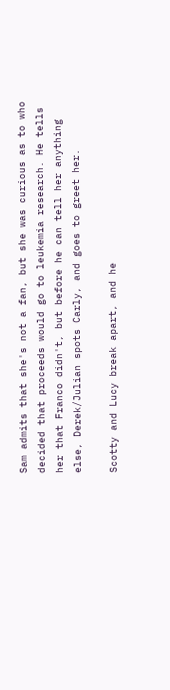Sam admits that she's not a fan, but she was curious as to who decided that proceeds would go to leukemia research. He tells her that Franco didn't, but before he can tell her anything else, Derek/Julian spots Carly, and goes to greet her.

Scotty and Lucy break apart, and he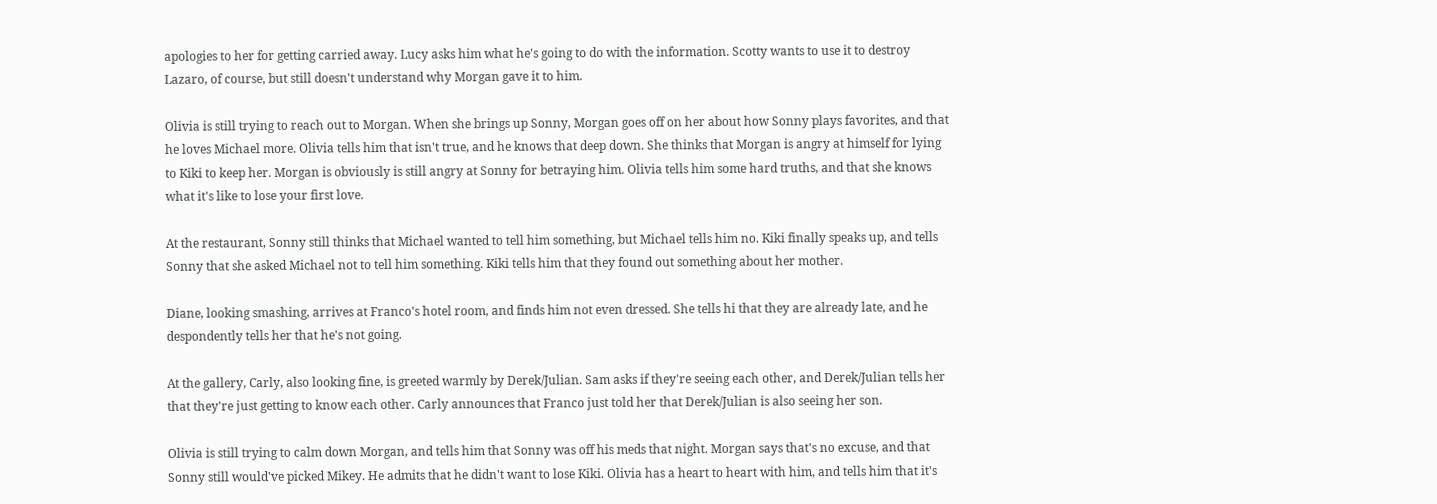apologies to her for getting carried away. Lucy asks him what he's going to do with the information. Scotty wants to use it to destroy Lazaro, of course, but still doesn't understand why Morgan gave it to him.

Olivia is still trying to reach out to Morgan. When she brings up Sonny, Morgan goes off on her about how Sonny plays favorites, and that he loves Michael more. Olivia tells him that isn't true, and he knows that deep down. She thinks that Morgan is angry at himself for lying to Kiki to keep her. Morgan is obviously is still angry at Sonny for betraying him. Olivia tells him some hard truths, and that she knows what it's like to lose your first love.

At the restaurant, Sonny still thinks that Michael wanted to tell him something, but Michael tells him no. Kiki finally speaks up, and tells Sonny that she asked Michael not to tell him something. Kiki tells him that they found out something about her mother.

Diane, looking smashing, arrives at Franco's hotel room, and finds him not even dressed. She tells hi that they are already late, and he despondently tells her that he's not going.

At the gallery, Carly, also looking fine, is greeted warmly by Derek/Julian. Sam asks if they're seeing each other, and Derek/Julian tells her that they're just getting to know each other. Carly announces that Franco just told her that Derek/Julian is also seeing her son.

Olivia is still trying to calm down Morgan, and tells him that Sonny was off his meds that night. Morgan says that's no excuse, and that Sonny still would've picked Mikey. He admits that he didn't want to lose Kiki. Olivia has a heart to heart with him, and tells him that it's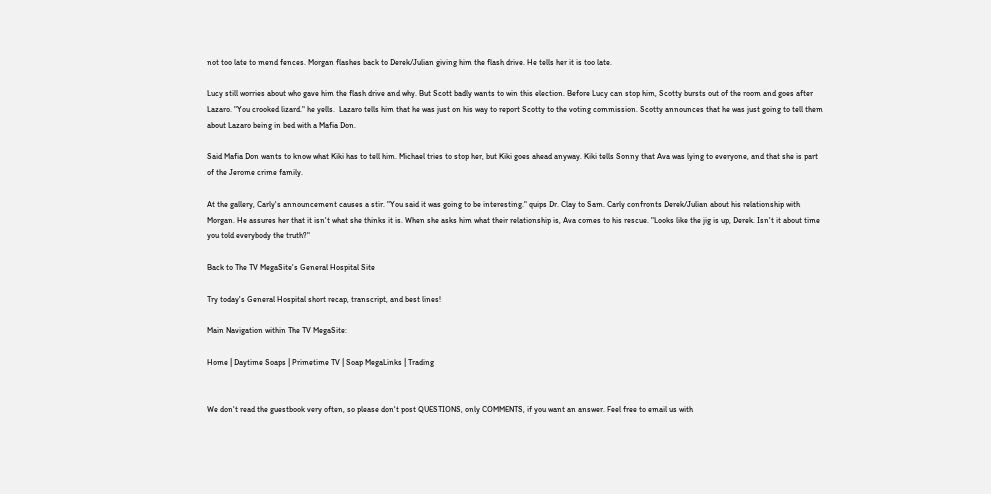not too late to mend fences. Morgan flashes back to Derek/Julian giving him the flash drive. He tells her it is too late.

Lucy still worries about who gave him the flash drive and why. But Scott badly wants to win this election. Before Lucy can stop him, Scotty bursts out of the room and goes after Lazaro. "You crooked lizard." he yells.  Lazaro tells him that he was just on his way to report Scotty to the voting commission. Scotty announces that he was just going to tell them about Lazaro being in bed with a Mafia Don.

Said Mafia Don wants to know what Kiki has to tell him. Michael tries to stop her, but Kiki goes ahead anyway. Kiki tells Sonny that Ava was lying to everyone, and that she is part of the Jerome crime family.

At the gallery, Carly's announcement causes a stir. "You said it was going to be interesting." quips Dr. Clay to Sam. Carly confronts Derek/Julian about his relationship with Morgan. He assures her that it isn't what she thinks it is. When she asks him what their relationship is, Ava comes to his rescue. "Looks like the jig is up, Derek. Isn't it about time you told everybody the truth?"

Back to The TV MegaSite's General Hospital Site

Try today's General Hospital short recap, transcript, and best lines!

Main Navigation within The TV MegaSite:

Home | Daytime Soaps | Primetime TV | Soap MegaLinks | Trading


We don't read the guestbook very often, so please don't post QUESTIONS, only COMMENTS, if you want an answer. Feel free to email us with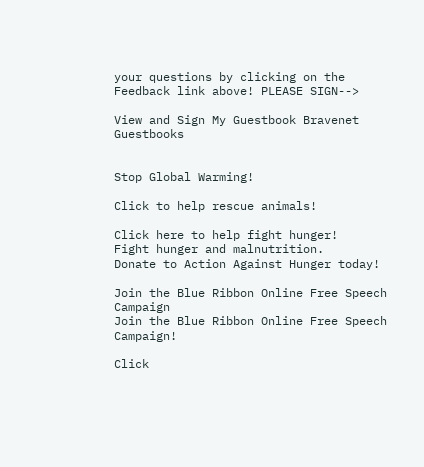your questions by clicking on the Feedback link above! PLEASE SIGN-->

View and Sign My Guestbook Bravenet Guestbooks


Stop Global Warming!

Click to help rescue animals!

Click here to help fight hunger!
Fight hunger and malnutrition.
Donate to Action Against Hunger today!

Join the Blue Ribbon Online Free Speech Campaign
Join the Blue Ribbon Online Free Speech Campaign!

Click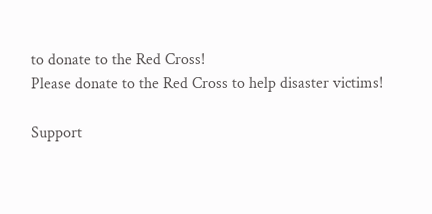to donate to the Red Cross!
Please donate to the Red Cross to help disaster victims!

Support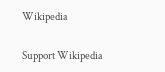Wikipedia

Support Wikipedia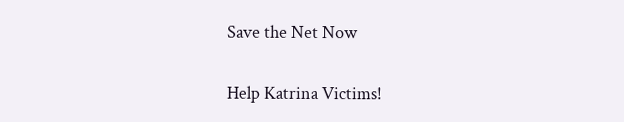Save the Net Now

Help Katrina Victims!